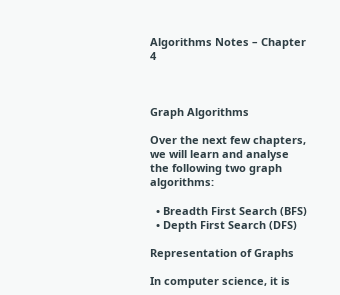Algorithms Notes – Chapter 4



Graph Algorithms

Over the next few chapters, we will learn and analyse the following two graph algorithms:

  • Breadth First Search (BFS)
  • Depth First Search (DFS)

Representation of Graphs

In computer science, it is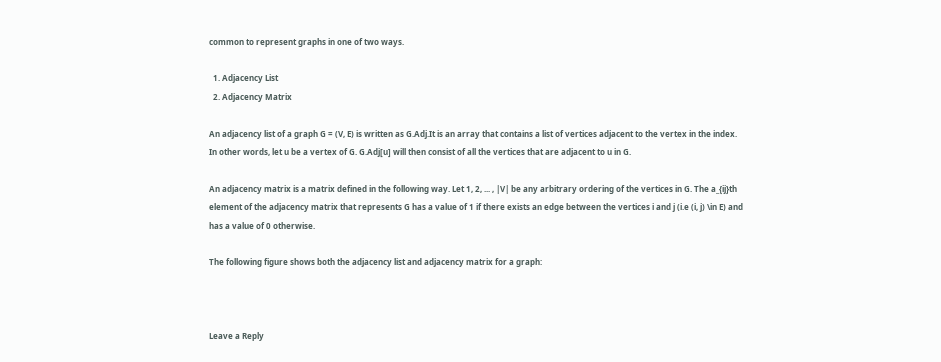common to represent graphs in one of two ways.

  1. Adjacency List
  2. Adjacency Matrix

An adjacency list of a graph G = (V, E) is written as G.Adj.It is an array that contains a list of vertices adjacent to the vertex in the index. In other words, let u be a vertex of G. G.Adj[u] will then consist of all the vertices that are adjacent to u in G.

An adjacency matrix is a matrix defined in the following way. Let 1, 2, ... , |V| be any arbitrary ordering of the vertices in G. The a_{ij}th element of the adjacency matrix that represents G has a value of 1 if there exists an edge between the vertices i and j (i.e (i, j) \in E) and has a value of 0 otherwise.

The following figure shows both the adjacency list and adjacency matrix for a graph:



Leave a Reply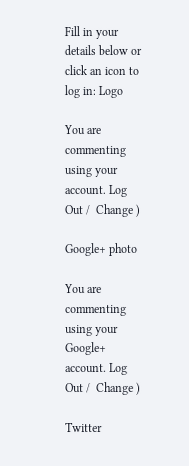Fill in your details below or click an icon to log in: Logo

You are commenting using your account. Log Out /  Change )

Google+ photo

You are commenting using your Google+ account. Log Out /  Change )

Twitter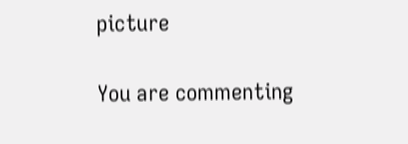picture

You are commenting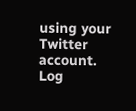using your Twitter account. Log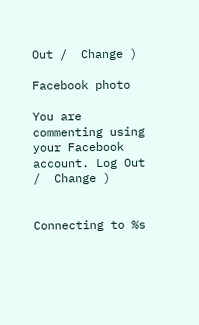Out /  Change )

Facebook photo

You are commenting using your Facebook account. Log Out /  Change )


Connecting to %s